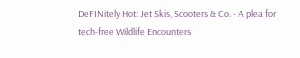DeFINitely Hot: Jet Skis, Scooters & Co. - A plea for tech-free Wildlife Encounters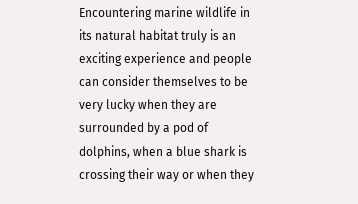Encountering marine wildlife in its natural habitat truly is an exciting experience and people can consider themselves to be very lucky when they are surrounded by a pod of dolphins, when a blue shark is crossing their way or when they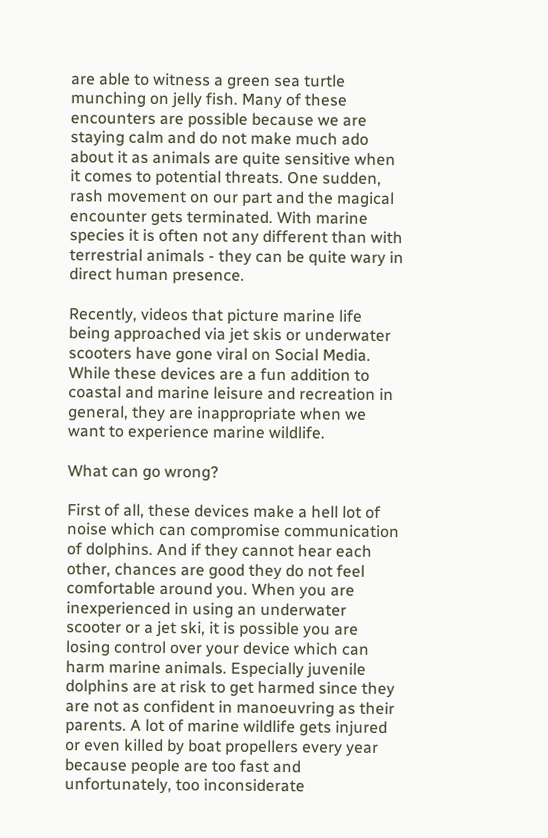are able to witness a green sea turtle munching on jelly fish. Many of these encounters are possible because we are staying calm and do not make much ado about it as animals are quite sensitive when it comes to potential threats. One sudden, rash movement on our part and the magical encounter gets terminated. With marine species it is often not any different than with terrestrial animals - they can be quite wary in direct human presence.

Recently, videos that picture marine life being approached via jet skis or underwater scooters have gone viral on Social Media. While these devices are a fun addition to coastal and marine leisure and recreation in general, they are inappropriate when we want to experience marine wildlife.

What can go wrong?

First of all, these devices make a hell lot of noise which can compromise communication of dolphins. And if they cannot hear each other, chances are good they do not feel comfortable around you. When you are inexperienced in using an underwater scooter or a jet ski, it is possible you are losing control over your device which can harm marine animals. Especially juvenile dolphins are at risk to get harmed since they are not as confident in manoeuvring as their parents. A lot of marine wildlife gets injured or even killed by boat propellers every year because people are too fast and unfortunately, too inconsiderate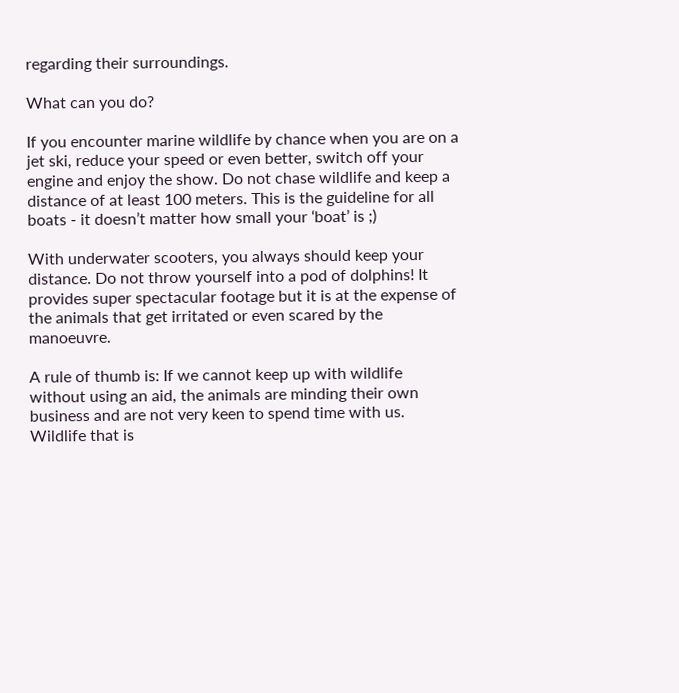regarding their surroundings.

What can you do?

If you encounter marine wildlife by chance when you are on a jet ski, reduce your speed or even better, switch off your engine and enjoy the show. Do not chase wildlife and keep a distance of at least 100 meters. This is the guideline for all boats - it doesn’t matter how small your ‘boat’ is ;)

With underwater scooters, you always should keep your distance. Do not throw yourself into a pod of dolphins! It provides super spectacular footage but it is at the expense of the animals that get irritated or even scared by the manoeuvre.

A rule of thumb is: If we cannot keep up with wildlife without using an aid, the animals are minding their own business and are not very keen to spend time with us. Wildlife that is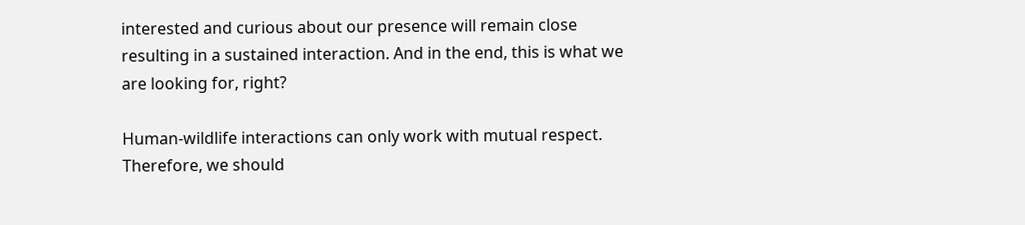interested and curious about our presence will remain close resulting in a sustained interaction. And in the end, this is what we are looking for, right?

Human-wildlife interactions can only work with mutual respect. Therefore, we should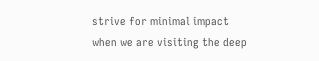strive for minimal impact when we are visiting the deep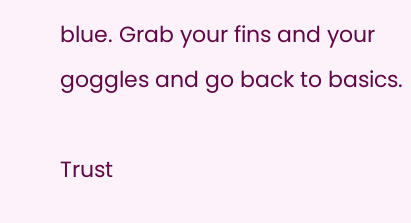blue. Grab your fins and your goggles and go back to basics.

Trust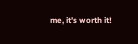me, it’s worth it!